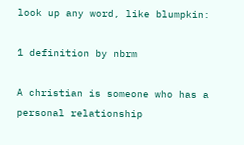look up any word, like blumpkin:

1 definition by nbrm

A christian is someone who has a personal relationship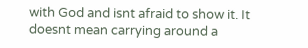with God and isnt afraid to show it. It doesnt mean carrying around a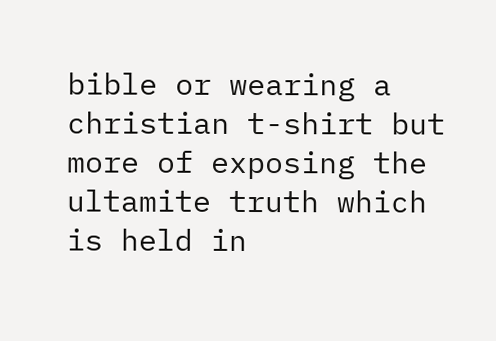bible or wearing a christian t-shirt but more of exposing the ultamite truth which is held in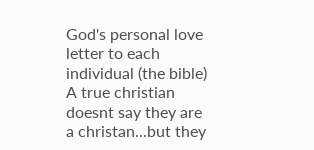God's personal love letter to each individual (the bible)
A true christian doesnt say they are a christan...but they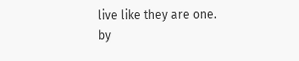live like they are one.
by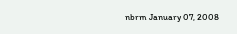nbrm January 07, 2008